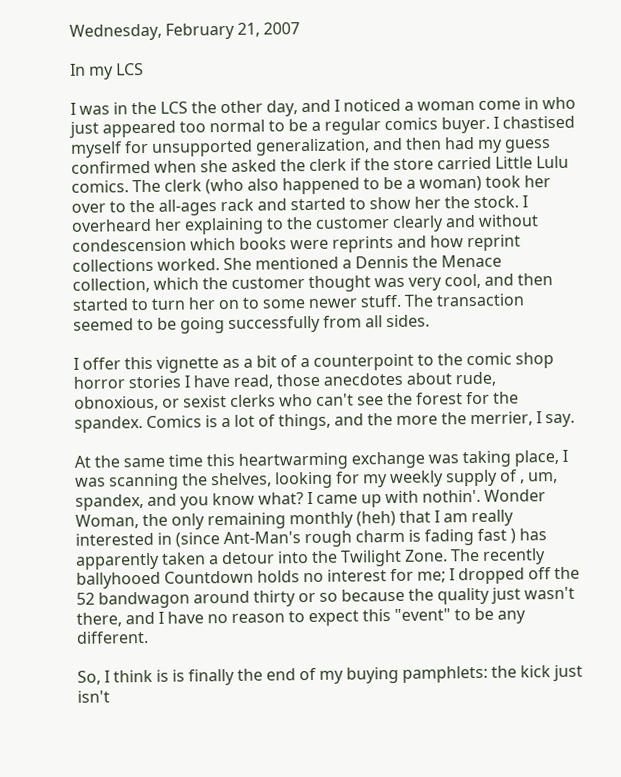Wednesday, February 21, 2007

In my LCS

I was in the LCS the other day, and I noticed a woman come in who just appeared too normal to be a regular comics buyer. I chastised myself for unsupported generalization, and then had my guess confirmed when she asked the clerk if the store carried Little Lulu comics. The clerk (who also happened to be a woman) took her over to the all-ages rack and started to show her the stock. I overheard her explaining to the customer clearly and without condescension which books were reprints and how reprint collections worked. She mentioned a Dennis the Menace collection, which the customer thought was very cool, and then started to turn her on to some newer stuff. The transaction seemed to be going successfully from all sides.

I offer this vignette as a bit of a counterpoint to the comic shop horror stories I have read, those anecdotes about rude, obnoxious, or sexist clerks who can't see the forest for the spandex. Comics is a lot of things, and the more the merrier, I say.

At the same time this heartwarming exchange was taking place, I was scanning the shelves, looking for my weekly supply of , um, spandex, and you know what? I came up with nothin'. Wonder Woman, the only remaining monthly (heh) that I am really interested in (since Ant-Man's rough charm is fading fast ) has apparently taken a detour into the Twilight Zone. The recently ballyhooed Countdown holds no interest for me; I dropped off the 52 bandwagon around thirty or so because the quality just wasn't there, and I have no reason to expect this "event" to be any different.

So, I think is is finally the end of my buying pamphlets: the kick just isn't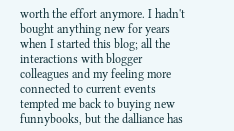worth the effort anymore. I hadn't bought anything new for years when I started this blog; all the interactions with blogger colleagues and my feeling more connected to current events tempted me back to buying new funnybooks, but the dalliance has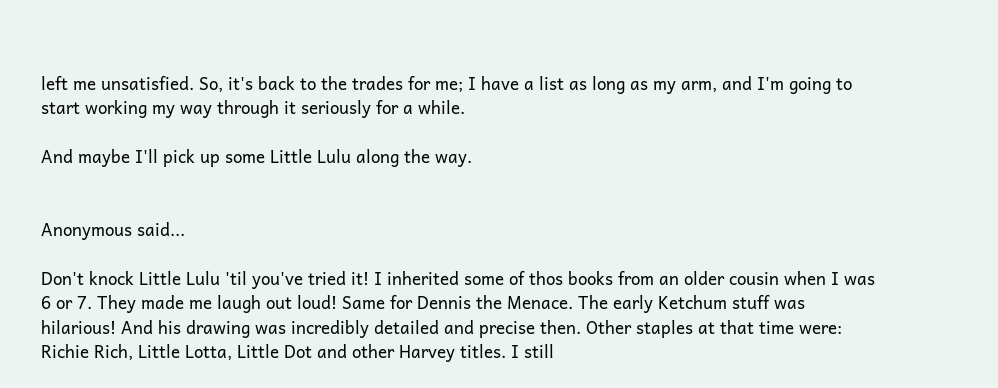left me unsatisfied. So, it's back to the trades for me; I have a list as long as my arm, and I'm going to start working my way through it seriously for a while.

And maybe I'll pick up some Little Lulu along the way.


Anonymous said...

Don't knock Little Lulu 'til you've tried it! I inherited some of thos books from an older cousin when I was 6 or 7. They made me laugh out loud! Same for Dennis the Menace. The early Ketchum stuff was hilarious! And his drawing was incredibly detailed and precise then. Other staples at that time were: Richie Rich, Little Lotta, Little Dot and other Harvey titles. I still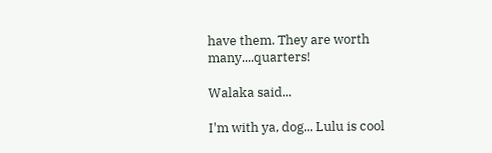have them. They are worth many....quarters!

Walaka said...

I'm with ya, dog... Lulu is cool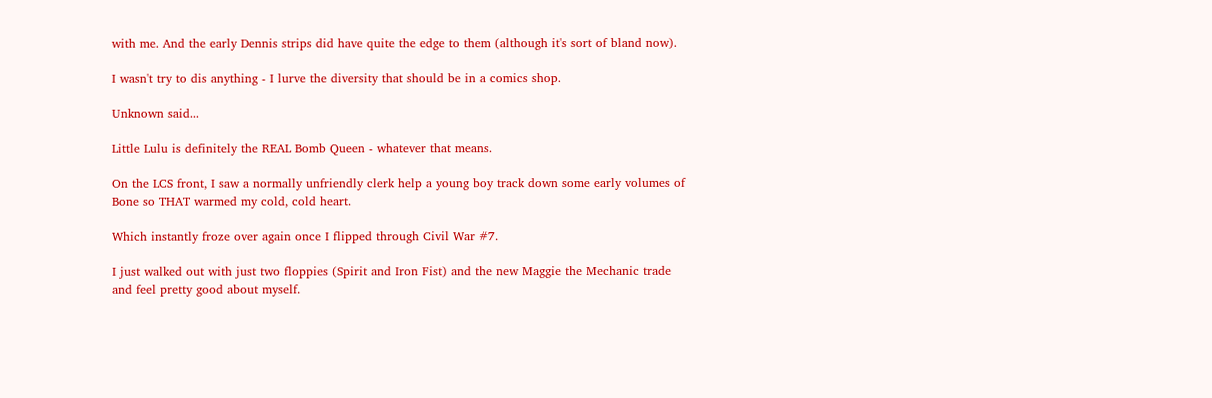with me. And the early Dennis strips did have quite the edge to them (although it's sort of bland now).

I wasn't try to dis anything - I lurve the diversity that should be in a comics shop.

Unknown said...

Little Lulu is definitely the REAL Bomb Queen - whatever that means.

On the LCS front, I saw a normally unfriendly clerk help a young boy track down some early volumes of Bone so THAT warmed my cold, cold heart.

Which instantly froze over again once I flipped through Civil War #7.

I just walked out with just two floppies (Spirit and Iron Fist) and the new Maggie the Mechanic trade and feel pretty good about myself.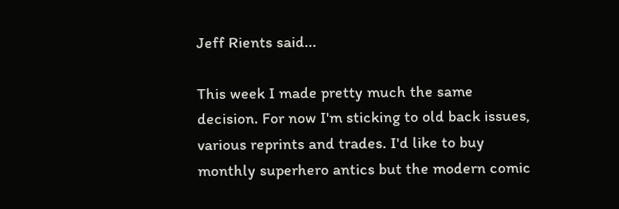Jeff Rients said...

This week I made pretty much the same decision. For now I'm sticking to old back issues, various reprints and trades. I'd like to buy monthly superhero antics but the modern comic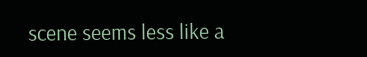scene seems less like a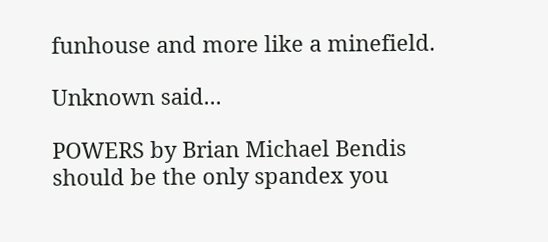funhouse and more like a minefield.

Unknown said...

POWERS by Brian Michael Bendis should be the only spandex you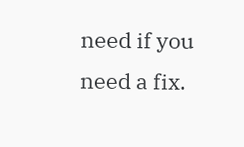need if you need a fix.